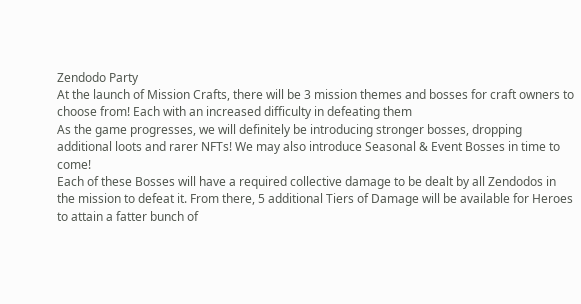Zendodo Party
At the launch of Mission Crafts, there will be 3 mission themes and bosses for craft owners to choose from! Each with an increased difficulty in defeating them
As the game progresses, we will definitely be introducing stronger bosses, dropping additional loots and rarer NFTs! We may also introduce Seasonal & Event Bosses in time to come!
Each of these Bosses will have a required collective damage to be dealt by all Zendodos in the mission to defeat it. From there, 5 additional Tiers of Damage will be available for Heroes to attain a fatter bunch of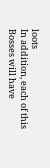loots
In addition, each of this Bosses will have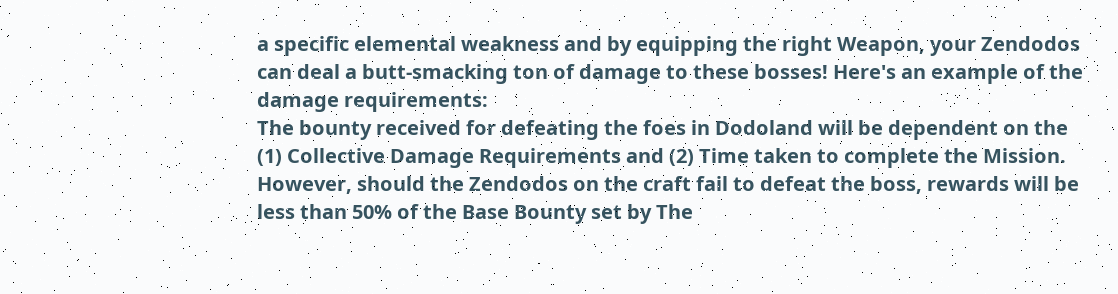a specific elemental weakness and by equipping the right Weapon, your Zendodos can deal a butt-smacking ton of damage to these bosses! Here's an example of the damage requirements:
The bounty received for defeating the foes in Dodoland will be dependent on the (1) Collective Damage Requirements and (2) Time taken to complete the Mission. However, should the Zendodos on the craft fail to defeat the boss, rewards will be less than 50% of the Base Bounty set by The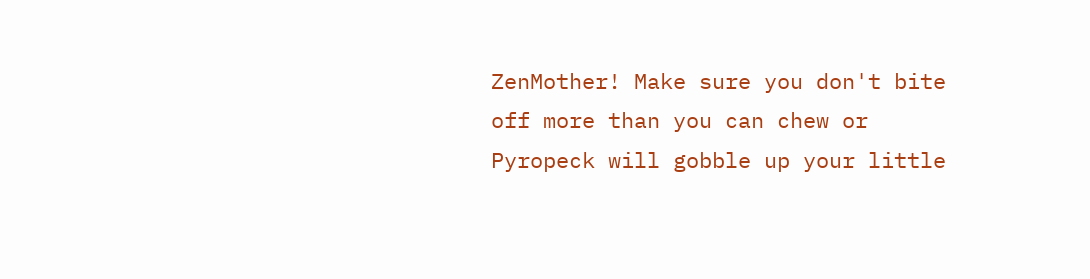ZenMother! Make sure you don't bite off more than you can chew or Pyropeck will gobble up your little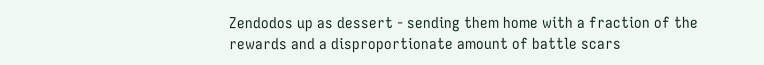Zendodos up as dessert - sending them home with a fraction of the rewards and a disproportionate amount of battle scars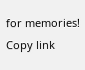for memories!
Copy link